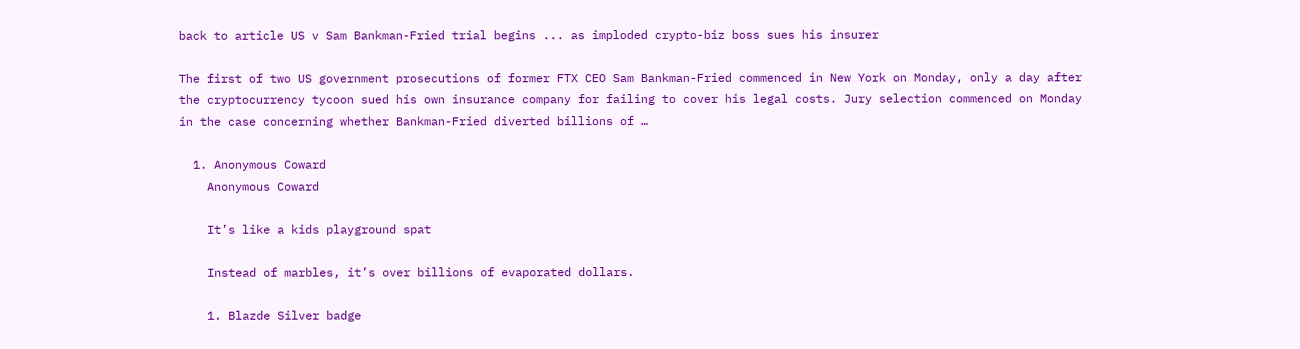back to article US v Sam Bankman-Fried trial begins ... as imploded crypto-biz boss sues his insurer

The first of two US government prosecutions of former FTX CEO Sam Bankman-Fried commenced in New York on Monday, only a day after the cryptocurrency tycoon sued his own insurance company for failing to cover his legal costs. Jury selection commenced on Monday in the case concerning whether Bankman-Fried diverted billions of …

  1. Anonymous Coward
    Anonymous Coward

    It’s like a kids playground spat

    Instead of marbles, it’s over billions of evaporated dollars.

    1. Blazde Silver badge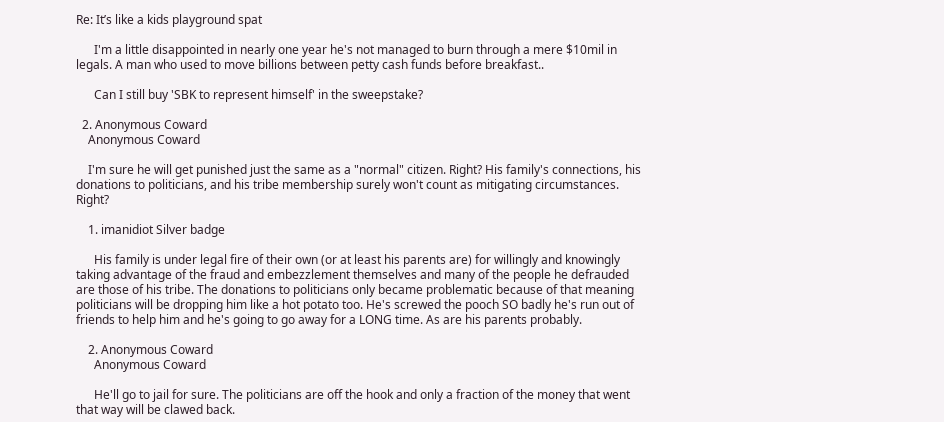Re: It’s like a kids playground spat

      I'm a little disappointed in nearly one year he's not managed to burn through a mere $10mil in legals. A man who used to move billions between petty cash funds before breakfast..

      Can I still buy 'SBK to represent himself' in the sweepstake?

  2. Anonymous Coward
    Anonymous Coward

    I'm sure he will get punished just the same as a "normal" citizen. Right? His family's connections, his donations to politicians, and his tribe membership surely won't count as mitigating circumstances. Right?

    1. imanidiot Silver badge

      His family is under legal fire of their own (or at least his parents are) for willingly and knowingly taking advantage of the fraud and embezzlement themselves and many of the people he defrauded are those of his tribe. The donations to politicians only became problematic because of that meaning politicians will be dropping him like a hot potato too. He's screwed the pooch SO badly he's run out of friends to help him and he's going to go away for a LONG time. As are his parents probably.

    2. Anonymous Coward
      Anonymous Coward

      He'll go to jail for sure. The politicians are off the hook and only a fraction of the money that went that way will be clawed back.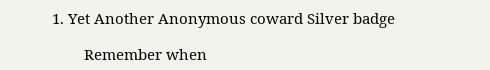1. Yet Another Anonymous coward Silver badge

        Remember when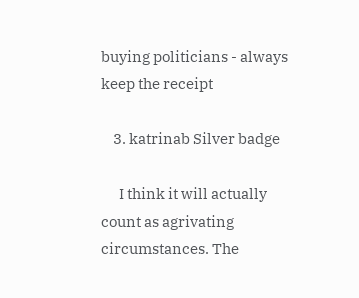buying politicians - always keep the receipt

    3. katrinab Silver badge

      I think it will actually count as agrivating circumstances. The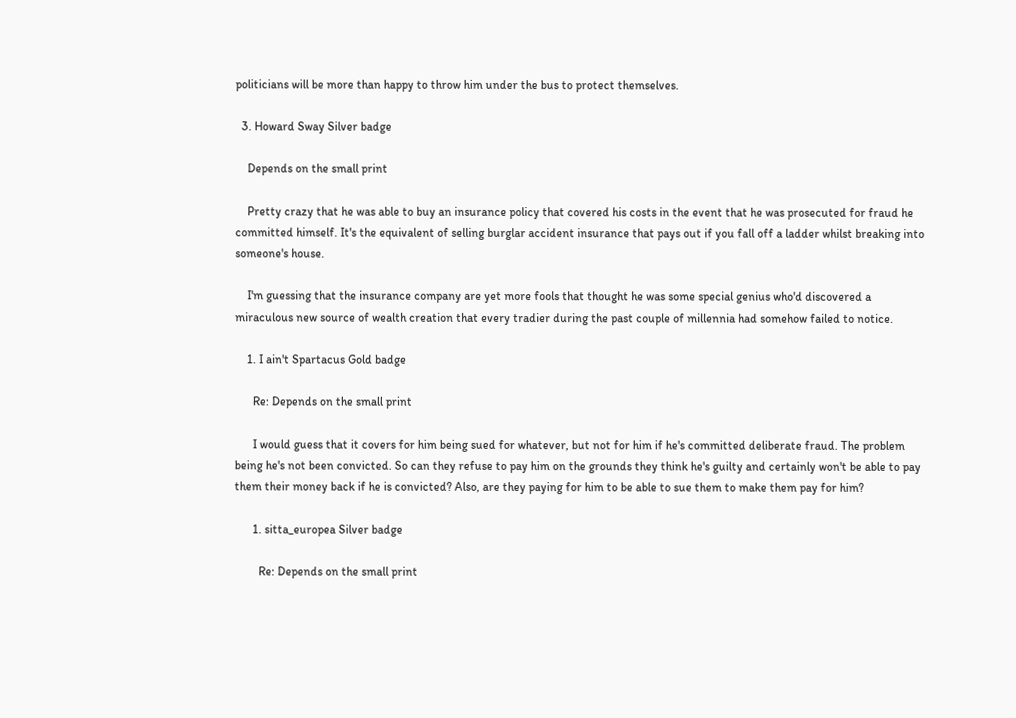politicians will be more than happy to throw him under the bus to protect themselves.

  3. Howard Sway Silver badge

    Depends on the small print

    Pretty crazy that he was able to buy an insurance policy that covered his costs in the event that he was prosecuted for fraud he committed himself. It's the equivalent of selling burglar accident insurance that pays out if you fall off a ladder whilst breaking into someone's house.

    I'm guessing that the insurance company are yet more fools that thought he was some special genius who'd discovered a miraculous new source of wealth creation that every tradier during the past couple of millennia had somehow failed to notice.

    1. I ain't Spartacus Gold badge

      Re: Depends on the small print

      I would guess that it covers for him being sued for whatever, but not for him if he's committed deliberate fraud. The problem being he's not been convicted. So can they refuse to pay him on the grounds they think he's guilty and certainly won't be able to pay them their money back if he is convicted? Also, are they paying for him to be able to sue them to make them pay for him?

      1. sitta_europea Silver badge

        Re: Depends on the small print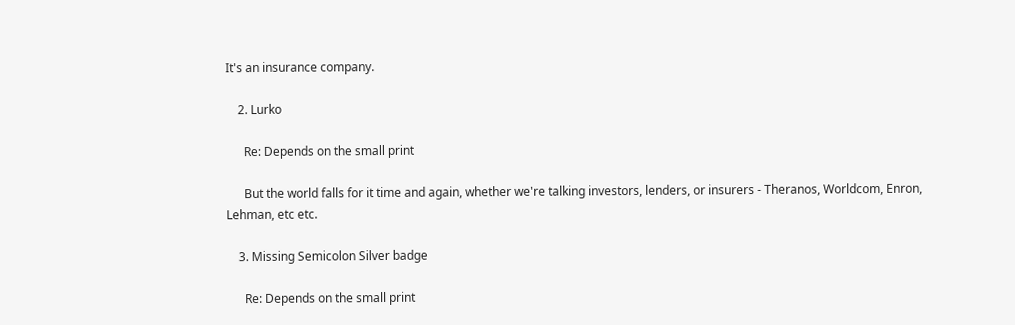It's an insurance company.

    2. Lurko

      Re: Depends on the small print

      But the world falls for it time and again, whether we're talking investors, lenders, or insurers - Theranos, Worldcom, Enron, Lehman, etc etc.

    3. Missing Semicolon Silver badge

      Re: Depends on the small print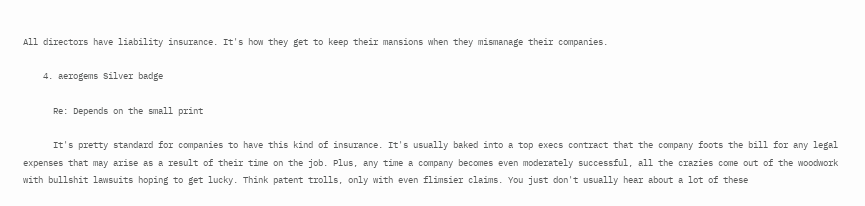All directors have liability insurance. It's how they get to keep their mansions when they mismanage their companies.

    4. aerogems Silver badge

      Re: Depends on the small print

      It's pretty standard for companies to have this kind of insurance. It's usually baked into a top execs contract that the company foots the bill for any legal expenses that may arise as a result of their time on the job. Plus, any time a company becomes even moderately successful, all the crazies come out of the woodwork with bullshit lawsuits hoping to get lucky. Think patent trolls, only with even flimsier claims. You just don't usually hear about a lot of these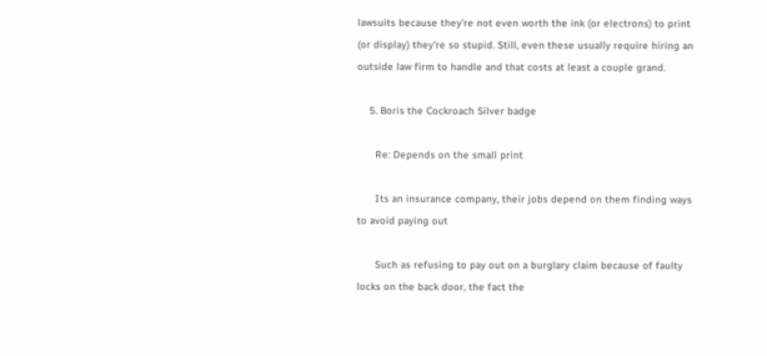lawsuits because they're not even worth the ink (or electrons) to print (or display) they're so stupid. Still, even these usually require hiring an outside law firm to handle and that costs at least a couple grand.

    5. Boris the Cockroach Silver badge

      Re: Depends on the small print

      Its an insurance company, their jobs depend on them finding ways to avoid paying out

      Such as refusing to pay out on a burglary claim because of faulty locks on the back door, the fact the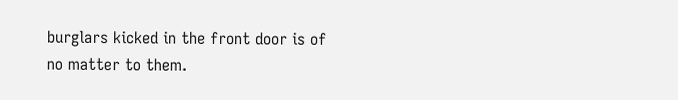burglars kicked in the front door is of no matter to them.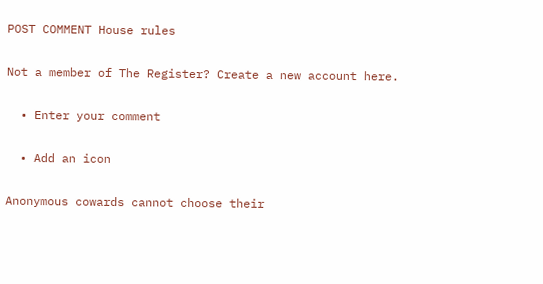POST COMMENT House rules

Not a member of The Register? Create a new account here.

  • Enter your comment

  • Add an icon

Anonymous cowards cannot choose their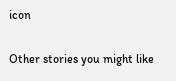icon

Other stories you might like